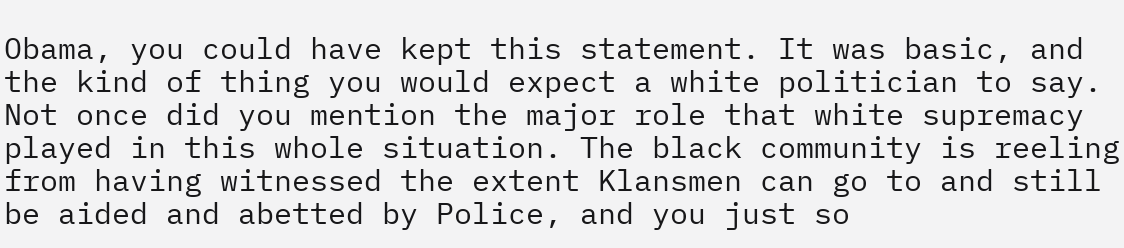Obama, you could have kept this statement. It was basic, and the kind of thing you would expect a white politician to say. Not once did you mention the major role that white supremacy played in this whole situation. The black community is reeling from having witnessed the extent Klansmen can go to and still be aided and abetted by Police, and you just so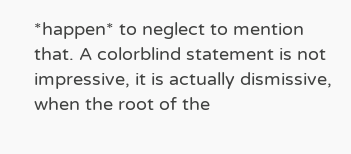*happen* to neglect to mention that. A colorblind statement is not impressive, it is actually dismissive, when the root of the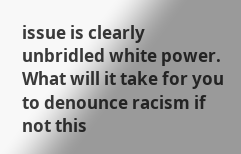issue is clearly unbridled white power. What will it take for you to denounce racism if not this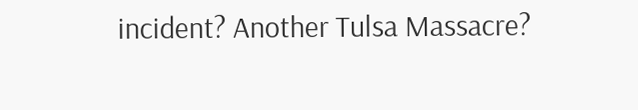incident? Another Tulsa Massacre?